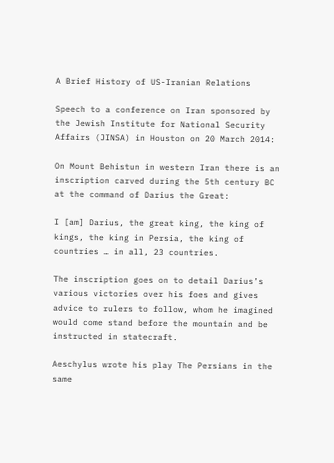A Brief History of US-Iranian Relations

Speech to a conference on Iran sponsored by the Jewish Institute for National Security Affairs (JINSA) in Houston on 20 March 2014:

On Mount Behistun in western Iran there is an inscription carved during the 5th century BC at the command of Darius the Great:

I [am] Darius, the great king, the king of kings, the king in Persia, the king of countries … in all, 23 countries.

The inscription goes on to detail Darius’s various victories over his foes and gives advice to rulers to follow, whom he imagined would come stand before the mountain and be instructed in statecraft.

Aeschylus wrote his play The Persians in the same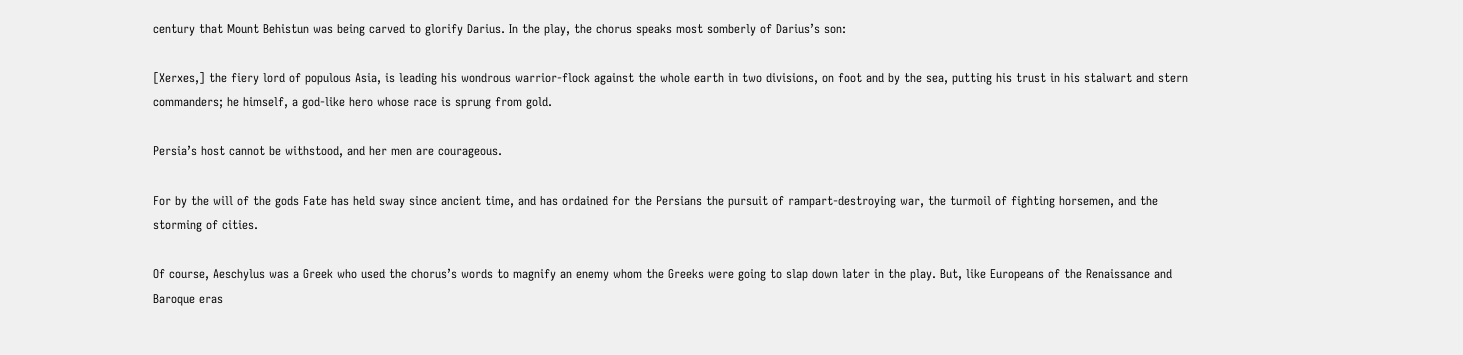century that Mount Behistun was being carved to glorify Darius. In the play, the chorus speaks most somberly of Darius’s son:

[Xerxes,] the fiery lord of populous Asia, is leading his wondrous warrior-flock against the whole earth in two divisions, on foot and by the sea, putting his trust in his stalwart and stern commanders; he himself, a god-like hero whose race is sprung from gold.

Persia’s host cannot be withstood, and her men are courageous.

For by the will of the gods Fate has held sway since ancient time, and has ordained for the Persians the pursuit of rampart-destroying war, the turmoil of fighting horsemen, and the storming of cities.

Of course, Aeschylus was a Greek who used the chorus’s words to magnify an enemy whom the Greeks were going to slap down later in the play. But, like Europeans of the Renaissance and Baroque eras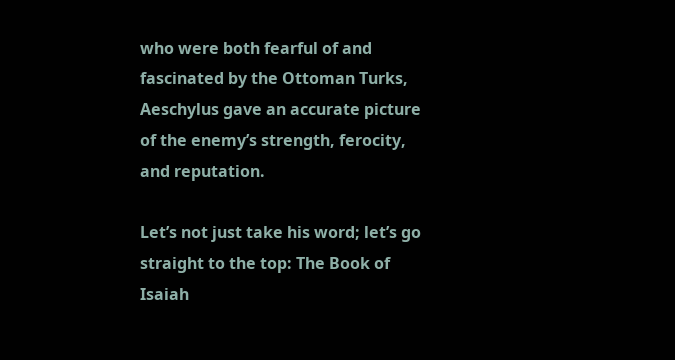who were both fearful of and fascinated by the Ottoman Turks, Aeschylus gave an accurate picture of the enemy’s strength, ferocity, and reputation.

Let’s not just take his word; let’s go straight to the top: The Book of Isaiah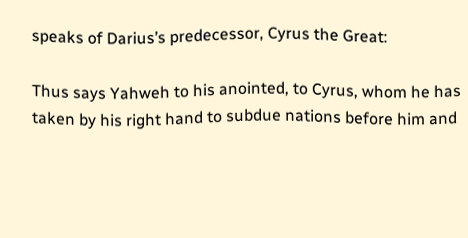speaks of Darius’s predecessor, Cyrus the Great:

Thus says Yahweh to his anointed, to Cyrus, whom he has taken by his right hand to subdue nations before him and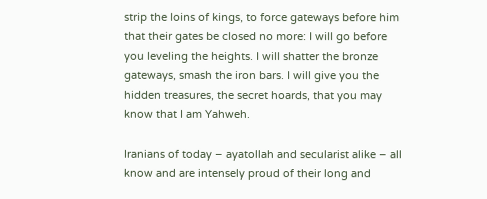strip the loins of kings, to force gateways before him that their gates be closed no more: I will go before you leveling the heights. I will shatter the bronze gateways, smash the iron bars. I will give you the hidden treasures, the secret hoards, that you may know that I am Yahweh.

Iranians of today – ayatollah and secularist alike – all know and are intensely proud of their long and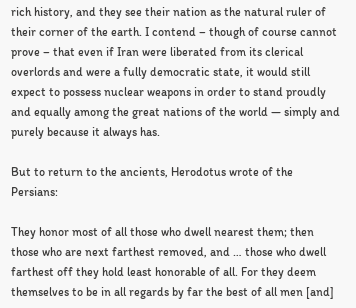rich history, and they see their nation as the natural ruler of their corner of the earth. I contend – though of course cannot prove – that even if Iran were liberated from its clerical overlords and were a fully democratic state, it would still expect to possess nuclear weapons in order to stand proudly and equally among the great nations of the world — simply and purely because it always has.

But to return to the ancients, Herodotus wrote of the Persians:

They honor most of all those who dwell nearest them; then those who are next farthest removed, and … those who dwell farthest off they hold least honorable of all. For they deem themselves to be in all regards by far the best of all men [and]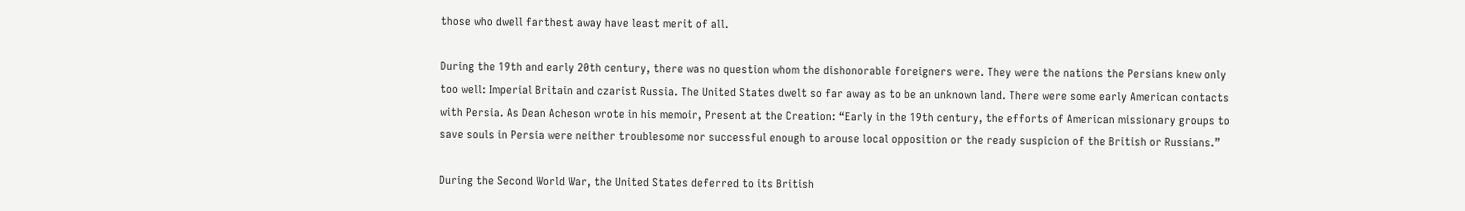those who dwell farthest away have least merit of all.

During the 19th and early 20th century, there was no question whom the dishonorable foreigners were. They were the nations the Persians knew only too well: Imperial Britain and czarist Russia. The United States dwelt so far away as to be an unknown land. There were some early American contacts with Persia. As Dean Acheson wrote in his memoir, Present at the Creation: “Early in the 19th century, the efforts of American missionary groups to save souls in Persia were neither troublesome nor successful enough to arouse local opposition or the ready suspicion of the British or Russians.”

During the Second World War, the United States deferred to its British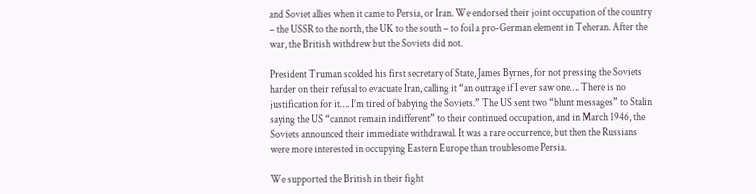and Soviet allies when it came to Persia, or Iran. We endorsed their joint occupation of the country – the USSR to the north, the UK to the south – to foil a pro-German element in Teheran. After the war, the British withdrew but the Soviets did not.

President Truman scolded his first secretary of State, James Byrnes, for not pressing the Soviets harder on their refusal to evacuate Iran, calling it “an outrage if I ever saw one…. There is no justification for it…. I’m tired of babying the Soviets.” The US sent two “blunt messages” to Stalin saying the US “cannot remain indifferent” to their continued occupation, and in March 1946, the Soviets announced their immediate withdrawal. It was a rare occurrence, but then the Russians were more interested in occupying Eastern Europe than troublesome Persia.

We supported the British in their fight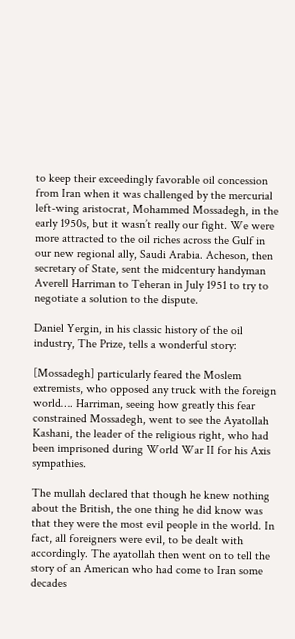to keep their exceedingly favorable oil concession from Iran when it was challenged by the mercurial left-wing aristocrat, Mohammed Mossadegh, in the early 1950s, but it wasn’t really our fight. We were more attracted to the oil riches across the Gulf in our new regional ally, Saudi Arabia. Acheson, then secretary of State, sent the midcentury handyman Averell Harriman to Teheran in July 1951 to try to negotiate a solution to the dispute.

Daniel Yergin, in his classic history of the oil industry, The Prize, tells a wonderful story:

[Mossadegh] particularly feared the Moslem extremists, who opposed any truck with the foreign world…. Harriman, seeing how greatly this fear constrained Mossadegh, went to see the Ayatollah Kashani, the leader of the religious right, who had been imprisoned during World War II for his Axis sympathies.

The mullah declared that though he knew nothing about the British, the one thing he did know was that they were the most evil people in the world. In fact, all foreigners were evil, to be dealt with accordingly. The ayatollah then went on to tell the story of an American who had come to Iran some decades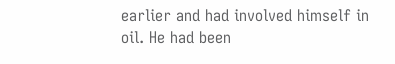earlier and had involved himself in oil. He had been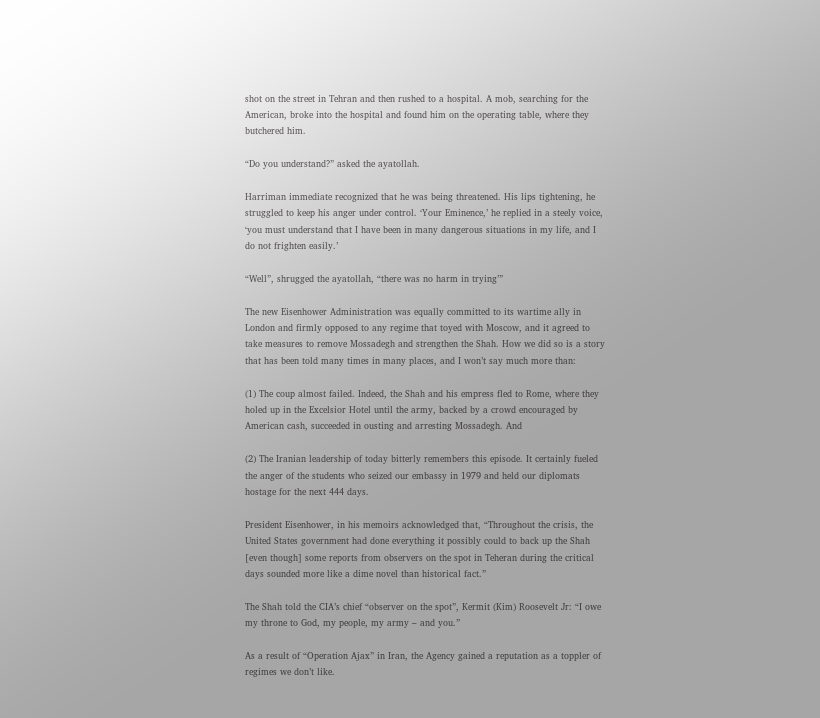shot on the street in Tehran and then rushed to a hospital. A mob, searching for the American, broke into the hospital and found him on the operating table, where they butchered him.

“Do you understand?” asked the ayatollah.

Harriman immediate recognized that he was being threatened. His lips tightening, he struggled to keep his anger under control. ‘Your Eminence,’ he replied in a steely voice, ‘you must understand that I have been in many dangerous situations in my life, and I do not frighten easily.’

“Well”, shrugged the ayatollah, “there was no harm in trying’”

The new Eisenhower Administration was equally committed to its wartime ally in London and firmly opposed to any regime that toyed with Moscow, and it agreed to take measures to remove Mossadegh and strengthen the Shah. How we did so is a story that has been told many times in many places, and I won’t say much more than:

(1) The coup almost failed. Indeed, the Shah and his empress fled to Rome, where they holed up in the Excelsior Hotel until the army, backed by a crowd encouraged by American cash, succeeded in ousting and arresting Mossadegh. And

(2) The Iranian leadership of today bitterly remembers this episode. It certainly fueled the anger of the students who seized our embassy in 1979 and held our diplomats hostage for the next 444 days.

President Eisenhower, in his memoirs acknowledged that, “Throughout the crisis, the United States government had done everything it possibly could to back up the Shah [even though] some reports from observers on the spot in Teheran during the critical days sounded more like a dime novel than historical fact.”

The Shah told the CIA’s chief “observer on the spot”, Kermit (Kim) Roosevelt Jr: “I owe my throne to God, my people, my army – and you.”

As a result of “Operation Ajax” in Iran, the Agency gained a reputation as a toppler of regimes we don’t like.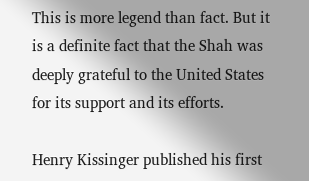This is more legend than fact. But it is a definite fact that the Shah was deeply grateful to the United States for its support and its efforts.

Henry Kissinger published his first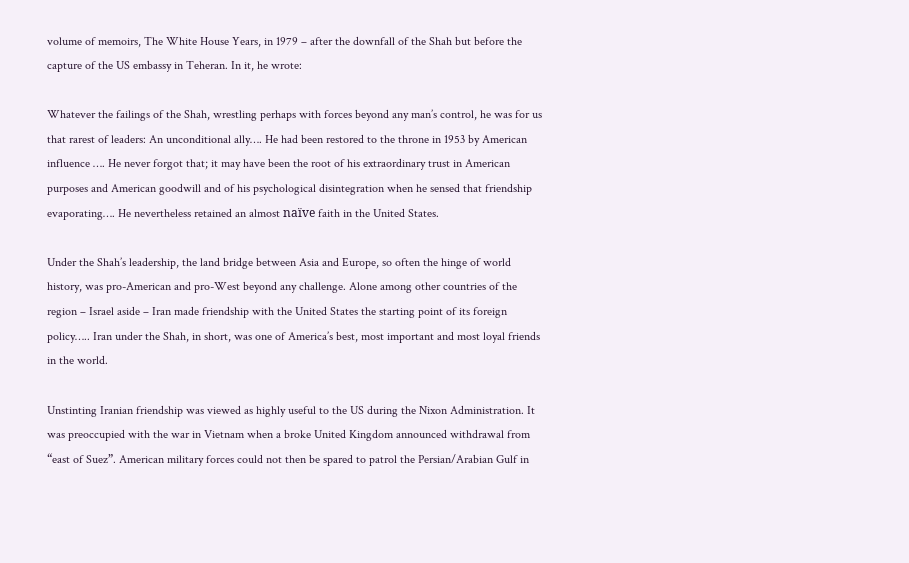volume of memoirs, The White House Years, in 1979 – after the downfall of the Shah but before the capture of the US embassy in Teheran. In it, he wrote:

Whatever the failings of the Shah, wrestling perhaps with forces beyond any man’s control, he was for us that rarest of leaders: An unconditional ally…. He had been restored to the throne in 1953 by American influence …. He never forgot that; it may have been the root of his extraordinary trust in American purposes and American goodwill and of his psychological disintegration when he sensed that friendship evaporating…. He nevertheless retained an almost naïve faith in the United States.

Under the Shah’s leadership, the land bridge between Asia and Europe, so often the hinge of world history, was pro-American and pro-West beyond any challenge. Alone among other countries of the region – Israel aside – Iran made friendship with the United States the starting point of its foreign policy….. Iran under the Shah, in short, was one of America’s best, most important and most loyal friends in the world.

Unstinting Iranian friendship was viewed as highly useful to the US during the Nixon Administration. It was preoccupied with the war in Vietnam when a broke United Kingdom announced withdrawal from “east of Suez”. American military forces could not then be spared to patrol the Persian/Arabian Gulf in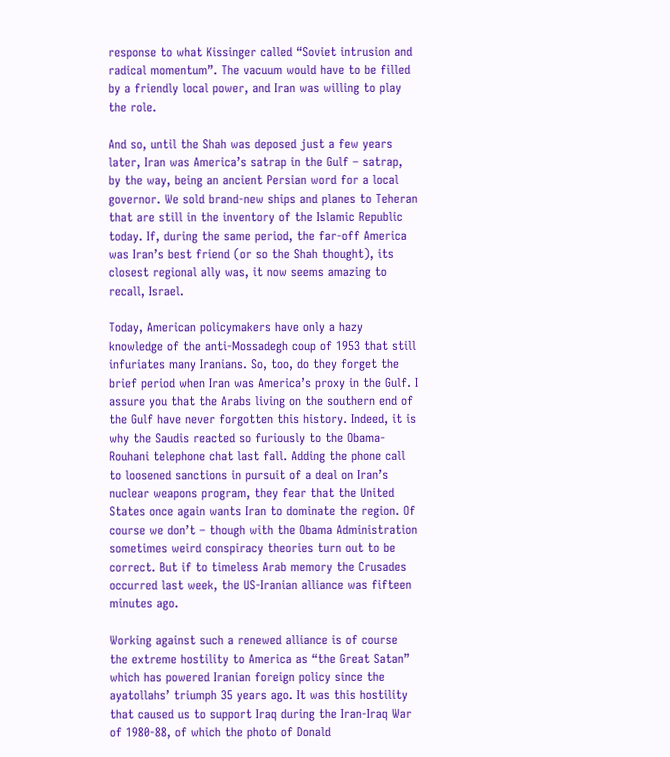response to what Kissinger called “Soviet intrusion and radical momentum”. The vacuum would have to be filled by a friendly local power, and Iran was willing to play the role.

And so, until the Shah was deposed just a few years later, Iran was America’s satrap in the Gulf – satrap, by the way, being an ancient Persian word for a local governor. We sold brand-new ships and planes to Teheran that are still in the inventory of the Islamic Republic today. If, during the same period, the far-off America was Iran’s best friend (or so the Shah thought), its closest regional ally was, it now seems amazing to recall, Israel.

Today, American policymakers have only a hazy knowledge of the anti-Mossadegh coup of 1953 that still infuriates many Iranians. So, too, do they forget the brief period when Iran was America’s proxy in the Gulf. I assure you that the Arabs living on the southern end of the Gulf have never forgotten this history. Indeed, it is why the Saudis reacted so furiously to the Obama-Rouhani telephone chat last fall. Adding the phone call to loosened sanctions in pursuit of a deal on Iran’s nuclear weapons program, they fear that the United States once again wants Iran to dominate the region. Of course we don’t – though with the Obama Administration sometimes weird conspiracy theories turn out to be correct. But if to timeless Arab memory the Crusades occurred last week, the US-Iranian alliance was fifteen minutes ago.

Working against such a renewed alliance is of course the extreme hostility to America as “the Great Satan” which has powered Iranian foreign policy since the ayatollahs’ triumph 35 years ago. It was this hostility that caused us to support Iraq during the Iran-Iraq War of 1980-88, of which the photo of Donald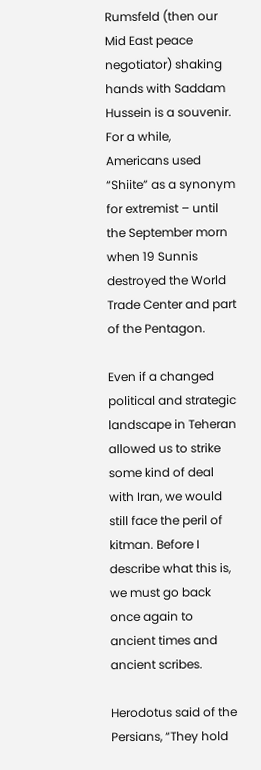Rumsfeld (then our Mid East peace negotiator) shaking hands with Saddam Hussein is a souvenir. For a while, Americans used “Shiite” as a synonym for extremist – until the September morn when 19 Sunnis destroyed the World Trade Center and part of the Pentagon.

Even if a changed political and strategic landscape in Teheran allowed us to strike some kind of deal with Iran, we would still face the peril of kitman. Before I describe what this is, we must go back once again to ancient times and ancient scribes.

Herodotus said of the Persians, “They hold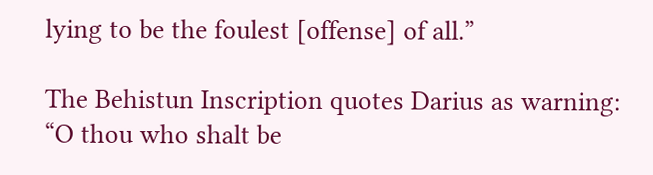lying to be the foulest [offense] of all.”

The Behistun Inscription quotes Darius as warning: “O thou who shalt be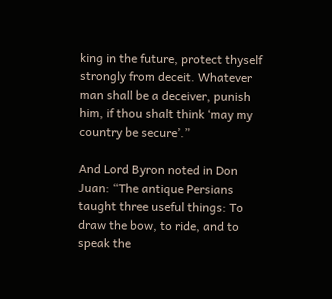king in the future, protect thyself strongly from deceit. Whatever man shall be a deceiver, punish him, if thou shalt think ‘may my country be secure’.”

And Lord Byron noted in Don Juan: “The antique Persians taught three useful things: To draw the bow, to ride, and to speak the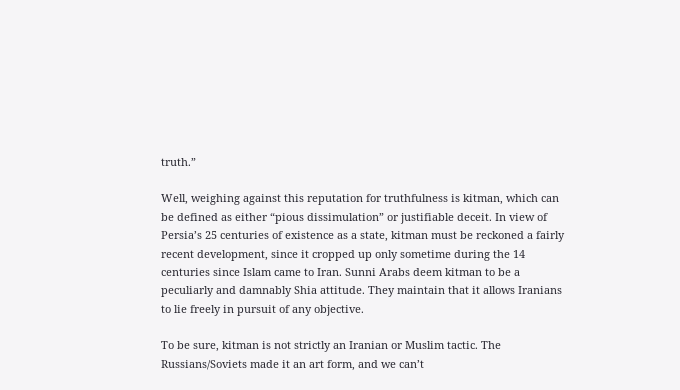truth.”

Well, weighing against this reputation for truthfulness is kitman, which can be defined as either “pious dissimulation” or justifiable deceit. In view of Persia’s 25 centuries of existence as a state, kitman must be reckoned a fairly recent development, since it cropped up only sometime during the 14 centuries since Islam came to Iran. Sunni Arabs deem kitman to be a peculiarly and damnably Shia attitude. They maintain that it allows Iranians to lie freely in pursuit of any objective.

To be sure, kitman is not strictly an Iranian or Muslim tactic. The Russians/Soviets made it an art form, and we can’t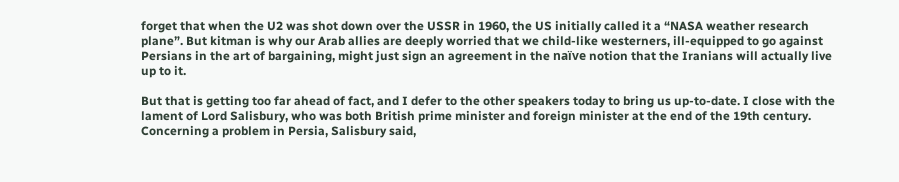forget that when the U2 was shot down over the USSR in 1960, the US initially called it a “NASA weather research plane”. But kitman is why our Arab allies are deeply worried that we child-like westerners, ill-equipped to go against Persians in the art of bargaining, might just sign an agreement in the naïve notion that the Iranians will actually live up to it.

But that is getting too far ahead of fact, and I defer to the other speakers today to bring us up-to-date. I close with the lament of Lord Salisbury, who was both British prime minister and foreign minister at the end of the 19th century. Concerning a problem in Persia, Salisbury said,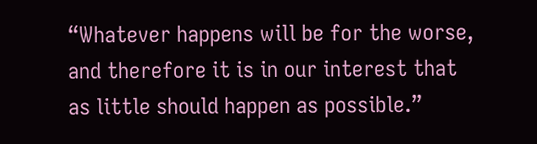“Whatever happens will be for the worse, and therefore it is in our interest that as little should happen as possible.”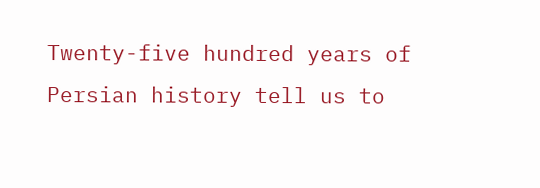Twenty-five hundred years of Persian history tell us to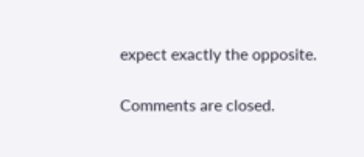expect exactly the opposite.

Comments are closed.